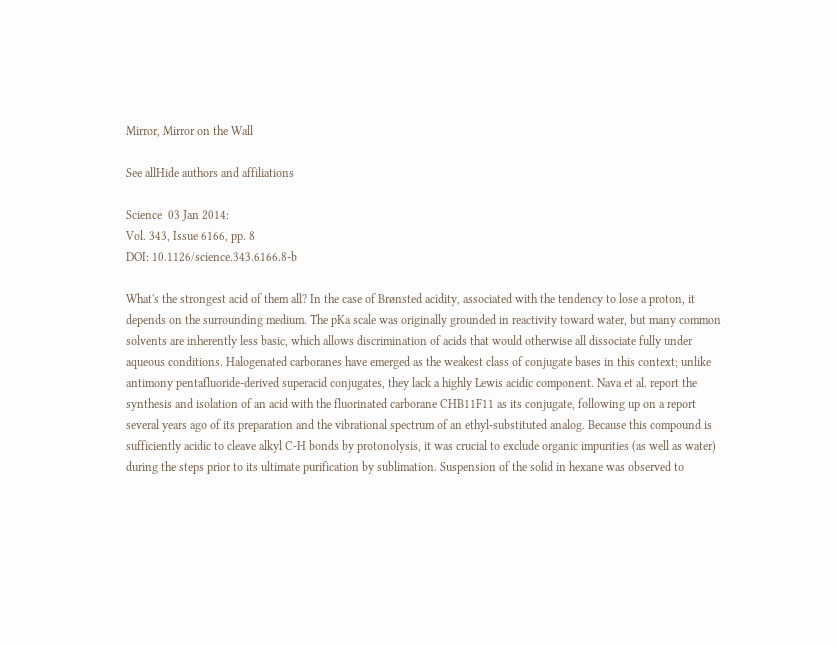Mirror, Mirror on the Wall

See allHide authors and affiliations

Science  03 Jan 2014:
Vol. 343, Issue 6166, pp. 8
DOI: 10.1126/science.343.6166.8-b

What's the strongest acid of them all? In the case of Brønsted acidity, associated with the tendency to lose a proton, it depends on the surrounding medium. The pKa scale was originally grounded in reactivity toward water, but many common solvents are inherently less basic, which allows discrimination of acids that would otherwise all dissociate fully under aqueous conditions. Halogenated carboranes have emerged as the weakest class of conjugate bases in this context; unlike antimony pentafluoride-derived superacid conjugates, they lack a highly Lewis acidic component. Nava et al. report the synthesis and isolation of an acid with the fluorinated carborane CHB11F11 as its conjugate, following up on a report several years ago of its preparation and the vibrational spectrum of an ethyl-substituted analog. Because this compound is sufficiently acidic to cleave alkyl C-H bonds by protonolysis, it was crucial to exclude organic impurities (as well as water) during the steps prior to its ultimate purification by sublimation. Suspension of the solid in hexane was observed to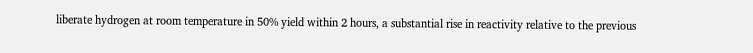liberate hydrogen at room temperature in 50% yield within 2 hours, a substantial rise in reactivity relative to the previous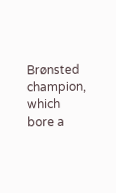Brønsted champion, which bore a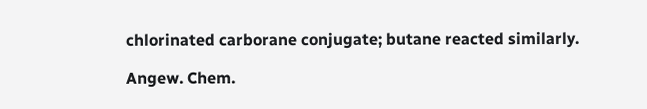chlorinated carborane conjugate; butane reacted similarly.

Angew. Chem.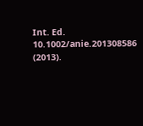Int. Ed. 10.1002/anie.201308586 (2013).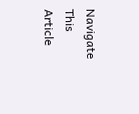Navigate This Article